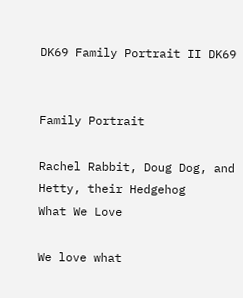DK69 Family Portrait II DK69


Family Portrait

Rachel Rabbit, Doug Dog, and Hetty, their Hedgehog
What We Love

We love what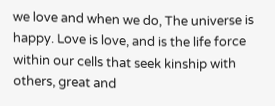we love and when we do, The universe is happy. Love is love, and is the life force within our cells that seek kinship with others, great and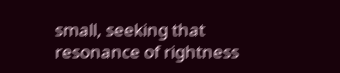small, seeking that resonance of rightness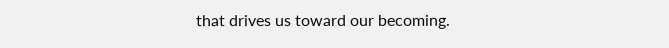that drives us toward our becoming.